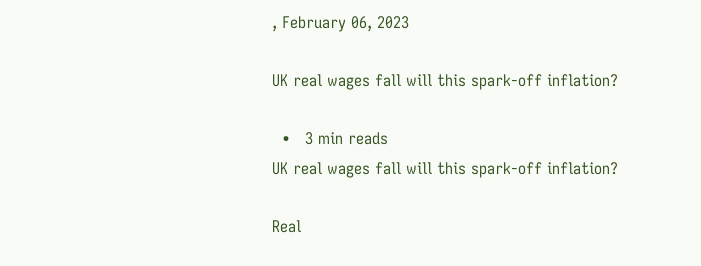, February 06, 2023

UK real wages fall will this spark-off inflation?

  •   3 min reads
UK real wages fall will this spark-off inflation?

Real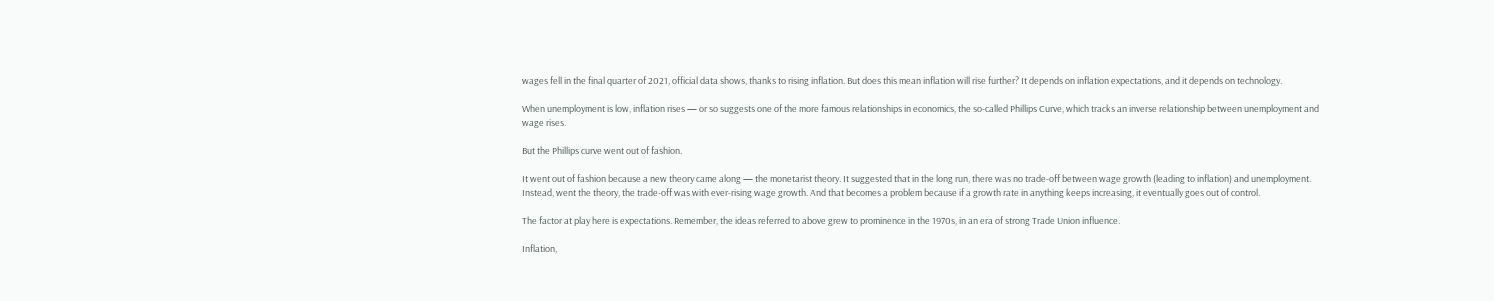wages fell in the final quarter of 2021, official data shows, thanks to rising inflation. But does this mean inflation will rise further? It depends on inflation expectations, and it depends on technology.

When unemployment is low, inflation rises — or so suggests one of the more famous relationships in economics, the so-called Phillips Curve, which tracks an inverse relationship between unemployment and wage rises.

But the Phillips curve went out of fashion.

It went out of fashion because a new theory came along — the monetarist theory. It suggested that in the long run, there was no trade-off between wage growth (leading to inflation) and unemployment. Instead, went the theory, the trade-off was with ever-rising wage growth. And that becomes a problem because if a growth rate in anything keeps increasing, it eventually goes out of control.

The factor at play here is expectations. Remember, the ideas referred to above grew to prominence in the 1970s, in an era of strong Trade Union influence.

Inflation,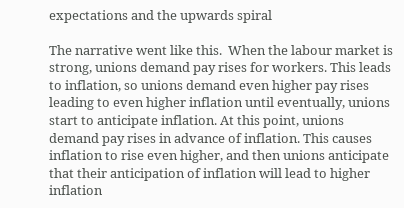expectations and the upwards spiral

The narrative went like this.  When the labour market is strong, unions demand pay rises for workers. This leads to inflation, so unions demand even higher pay rises leading to even higher inflation until eventually, unions start to anticipate inflation. At this point, unions demand pay rises in advance of inflation. This causes inflation to rise even higher, and then unions anticipate that their anticipation of inflation will lead to higher inflation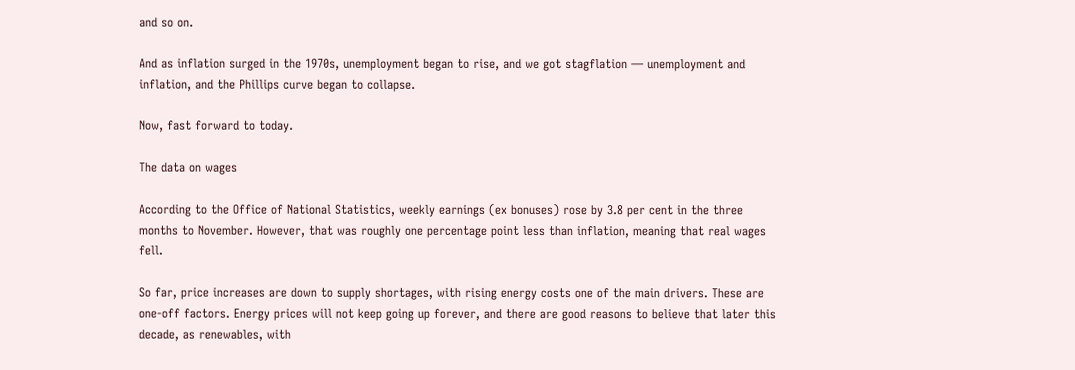and so on.

And as inflation surged in the 1970s, unemployment began to rise, and we got stagflation — unemployment and inflation, and the Phillips curve began to collapse.

Now, fast forward to today.

The data on wages

According to the Office of National Statistics, weekly earnings (ex bonuses) rose by 3.8 per cent in the three months to November. However, that was roughly one percentage point less than inflation, meaning that real wages fell.

So far, price increases are down to supply shortages, with rising energy costs one of the main drivers. These are one-off factors. Energy prices will not keep going up forever, and there are good reasons to believe that later this decade, as renewables, with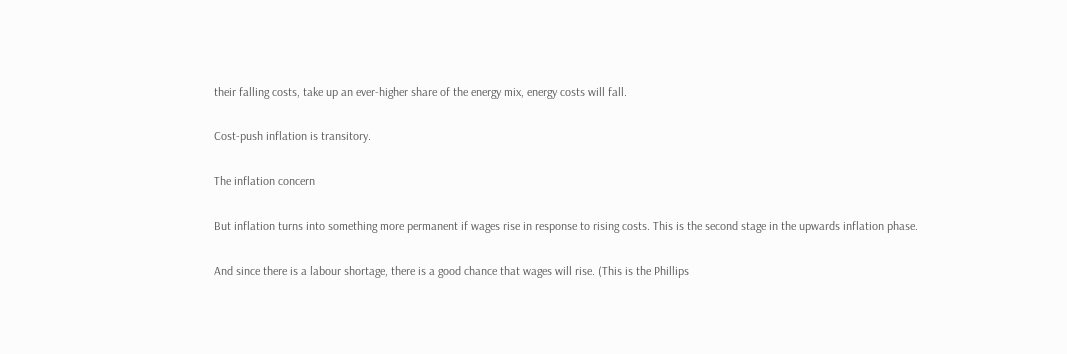their falling costs, take up an ever-higher share of the energy mix, energy costs will fall.

Cost-push inflation is transitory.

The inflation concern

But inflation turns into something more permanent if wages rise in response to rising costs. This is the second stage in the upwards inflation phase.

And since there is a labour shortage, there is a good chance that wages will rise. (This is the Phillips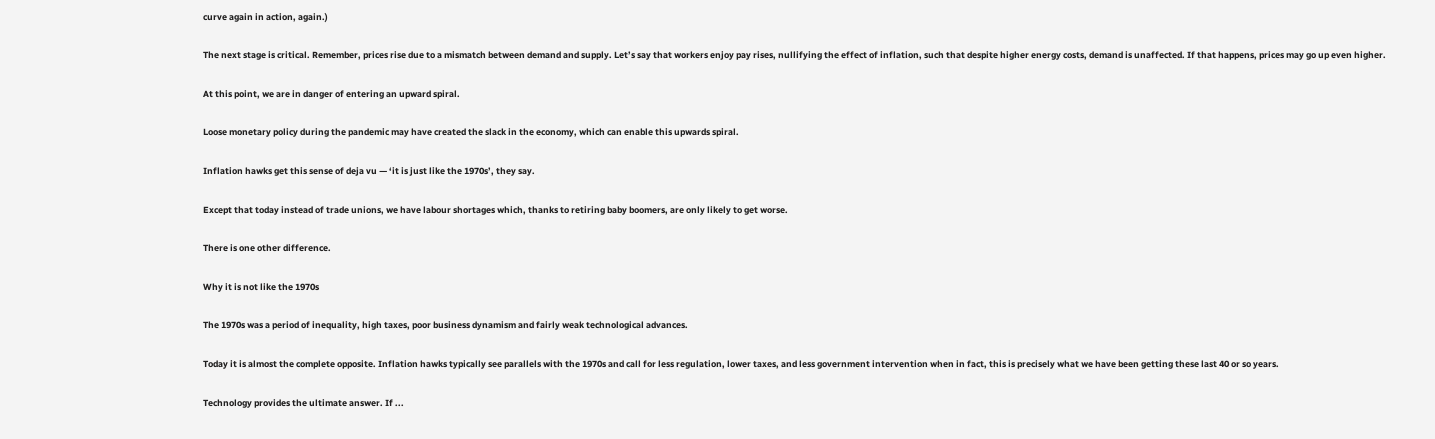curve again in action, again.)

The next stage is critical. Remember, prices rise due to a mismatch between demand and supply. Let’s say that workers enjoy pay rises, nullifying the effect of inflation, such that despite higher energy costs, demand is unaffected. If that happens, prices may go up even higher.

At this point, we are in danger of entering an upward spiral.

Loose monetary policy during the pandemic may have created the slack in the economy, which can enable this upwards spiral.

Inflation hawks get this sense of deja vu — ‘it is just like the 1970s’, they say.

Except that today instead of trade unions, we have labour shortages which, thanks to retiring baby boomers, are only likely to get worse.

There is one other difference.

Why it is not like the 1970s

The 1970s was a period of inequality, high taxes, poor business dynamism and fairly weak technological advances.

Today it is almost the complete opposite. Inflation hawks typically see parallels with the 1970s and call for less regulation, lower taxes, and less government intervention when in fact, this is precisely what we have been getting these last 40 or so years.

Technology provides the ultimate answer. If ...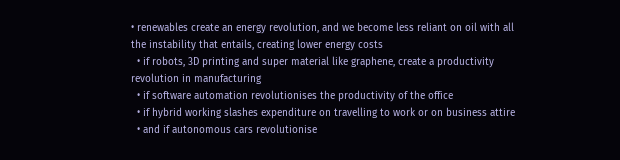• renewables create an energy revolution, and we become less reliant on oil with all the instability that entails, creating lower energy costs
  • if robots, 3D printing and super material like graphene, create a productivity revolution in manufacturing
  • if software automation revolutionises the productivity of the office
  • if hybrid working slashes expenditure on travelling to work or on business attire
  • and if autonomous cars revolutionise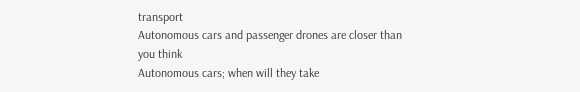transport
Autonomous cars and passenger drones are closer than you think
Autonomous cars; when will they take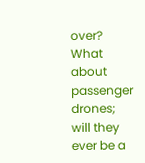over? What about passenger drones; will they ever be a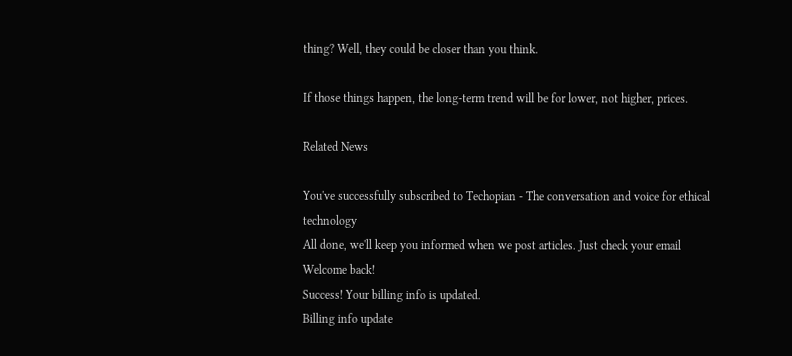thing? Well, they could be closer than you think.

If those things happen, the long-term trend will be for lower, not higher, prices.

Related News

You've successfully subscribed to Techopian - The conversation and voice for ethical technology
All done, we'll keep you informed when we post articles. Just check your email
Welcome back!
Success! Your billing info is updated.
Billing info update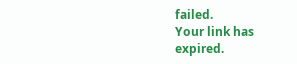failed.
Your link has expired.